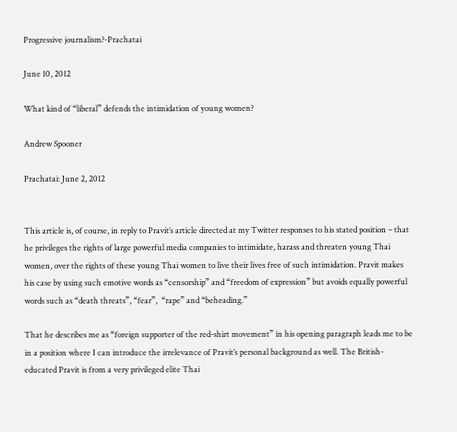Progressive journalism?-Prachatai

June 10, 2012

What kind of “liberal” defends the intimidation of young women?

Andrew Spooner

Prachatai: June 2, 2012


This article is, of course, in reply to Pravit’s article directed at my Twitter responses to his stated position – that he privileges the rights of large powerful media companies to intimidate, harass and threaten young Thai women, over the rights of these young Thai women to live their lives free of such intimidation. Pravit makes his case by using such emotive words as “censorship” and “freedom of expression” but avoids equally powerful words such as “death threats”, “fear”,  “rape” and “beheading.”

That he describes me as “foreign supporter of the red-shirt movement” in his opening paragraph leads me to be in a position where I can introduce the irrelevance of Pravit’s personal background as well. The British-educated Pravit is from a very privileged elite Thai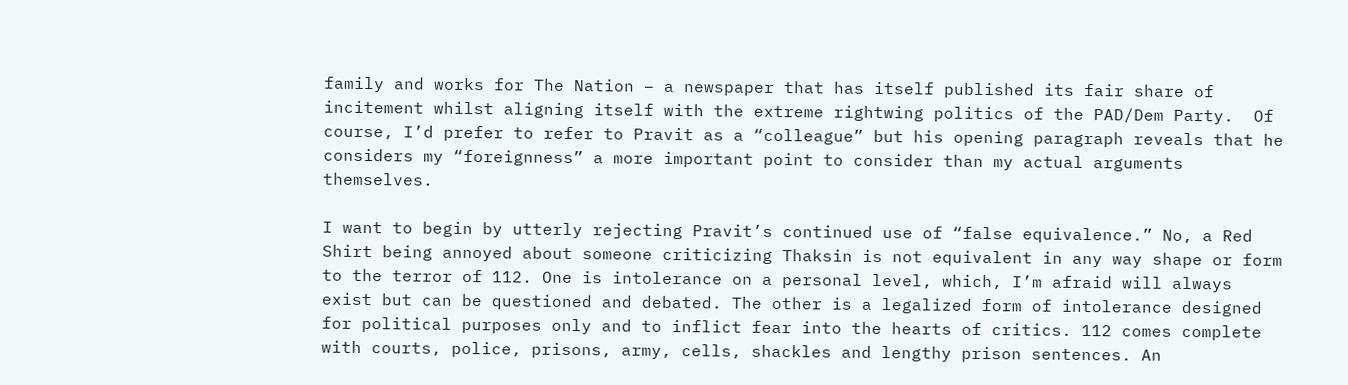family and works for The Nation – a newspaper that has itself published its fair share of incitement whilst aligning itself with the extreme rightwing politics of the PAD/Dem Party.  Of course, I’d prefer to refer to Pravit as a “colleague” but his opening paragraph reveals that he considers my “foreignness” a more important point to consider than my actual arguments themselves.

I want to begin by utterly rejecting Pravit’s continued use of “false equivalence.” No, a Red Shirt being annoyed about someone criticizing Thaksin is not equivalent in any way shape or form to the terror of 112. One is intolerance on a personal level, which, I’m afraid will always exist but can be questioned and debated. The other is a legalized form of intolerance designed for political purposes only and to inflict fear into the hearts of critics. 112 comes complete with courts, police, prisons, army, cells, shackles and lengthy prison sentences. An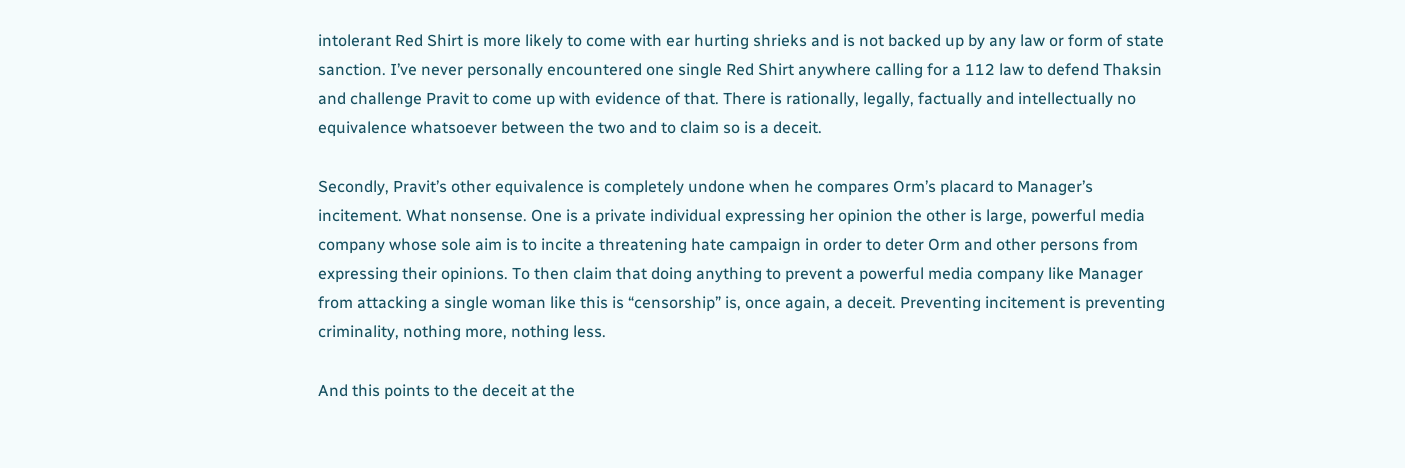intolerant Red Shirt is more likely to come with ear hurting shrieks and is not backed up by any law or form of state sanction. I’ve never personally encountered one single Red Shirt anywhere calling for a 112 law to defend Thaksin and challenge Pravit to come up with evidence of that. There is rationally, legally, factually and intellectually no equivalence whatsoever between the two and to claim so is a deceit.

Secondly, Pravit’s other equivalence is completely undone when he compares Orm’s placard to Manager’s incitement. What nonsense. One is a private individual expressing her opinion the other is large, powerful media company whose sole aim is to incite a threatening hate campaign in order to deter Orm and other persons from expressing their opinions. To then claim that doing anything to prevent a powerful media company like Manager from attacking a single woman like this is “censorship” is, once again, a deceit. Preventing incitement is preventing criminality, nothing more, nothing less.

And this points to the deceit at the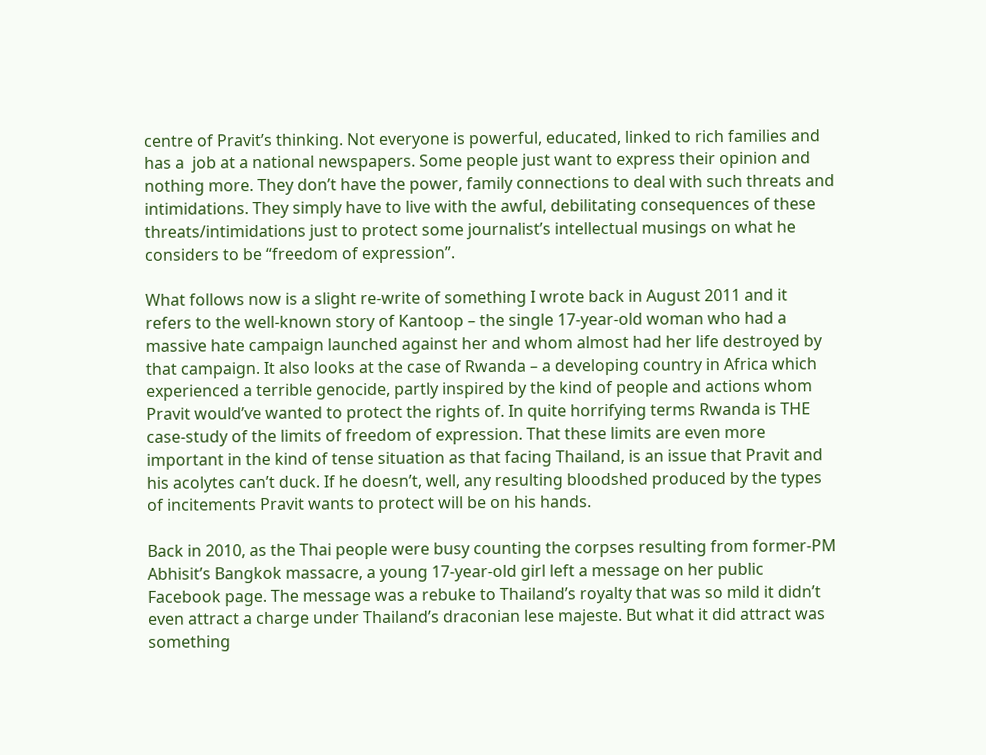centre of Pravit’s thinking. Not everyone is powerful, educated, linked to rich families and has a  job at a national newspapers. Some people just want to express their opinion and nothing more. They don’t have the power, family connections to deal with such threats and intimidations. They simply have to live with the awful, debilitating consequences of these threats/intimidations just to protect some journalist’s intellectual musings on what he considers to be “freedom of expression”.

What follows now is a slight re-write of something I wrote back in August 2011 and it refers to the well-known story of Kantoop – the single 17-year-old woman who had a massive hate campaign launched against her and whom almost had her life destroyed by that campaign. It also looks at the case of Rwanda – a developing country in Africa which experienced a terrible genocide, partly inspired by the kind of people and actions whom Pravit would’ve wanted to protect the rights of. In quite horrifying terms Rwanda is THE case-study of the limits of freedom of expression. That these limits are even more important in the kind of tense situation as that facing Thailand, is an issue that Pravit and his acolytes can’t duck. If he doesn’t, well, any resulting bloodshed produced by the types of incitements Pravit wants to protect will be on his hands.

Back in 2010, as the Thai people were busy counting the corpses resulting from former-PM Abhisit’s Bangkok massacre, a young 17-year-old girl left a message on her public Facebook page. The message was a rebuke to Thailand’s royalty that was so mild it didn’t even attract a charge under Thailand’s draconian lese majeste. But what it did attract was something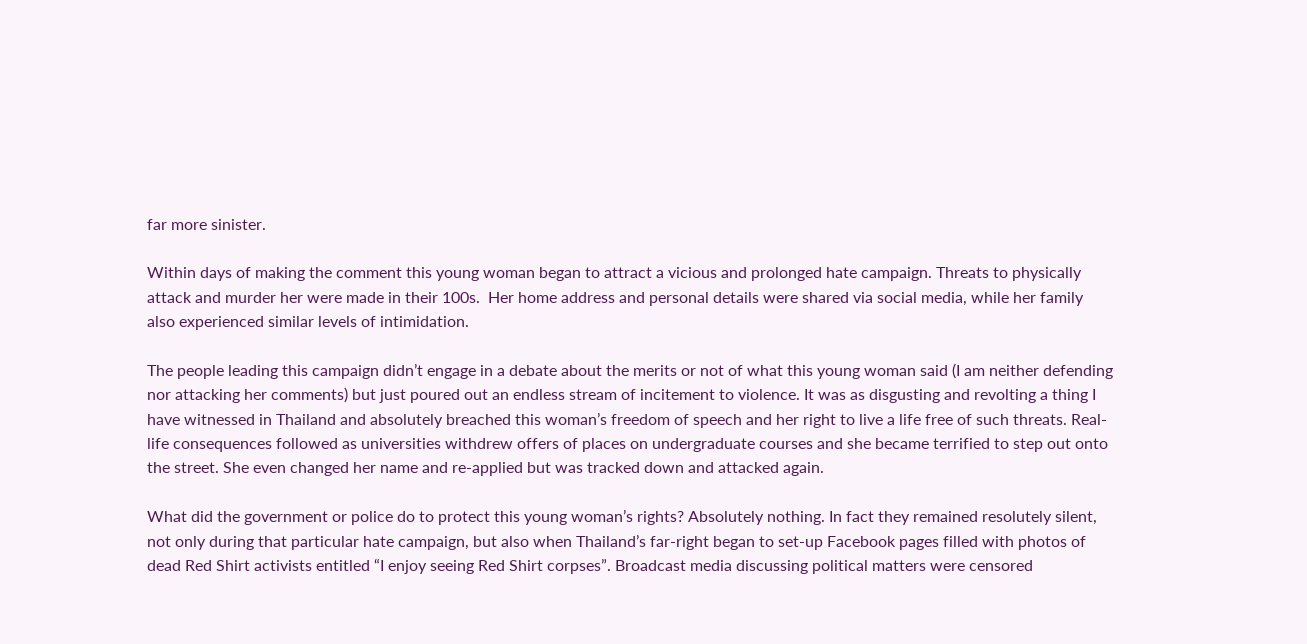far more sinister.

Within days of making the comment this young woman began to attract a vicious and prolonged hate campaign. Threats to physically attack and murder her were made in their 100s.  Her home address and personal details were shared via social media, while her family also experienced similar levels of intimidation.

The people leading this campaign didn’t engage in a debate about the merits or not of what this young woman said (I am neither defending nor attacking her comments) but just poured out an endless stream of incitement to violence. It was as disgusting and revolting a thing I have witnessed in Thailand and absolutely breached this woman’s freedom of speech and her right to live a life free of such threats. Real-life consequences followed as universities withdrew offers of places on undergraduate courses and she became terrified to step out onto the street. She even changed her name and re-applied but was tracked down and attacked again.

What did the government or police do to protect this young woman’s rights? Absolutely nothing. In fact they remained resolutely silent, not only during that particular hate campaign, but also when Thailand’s far-right began to set-up Facebook pages filled with photos of dead Red Shirt activists entitled “I enjoy seeing Red Shirt corpses”. Broadcast media discussing political matters were censored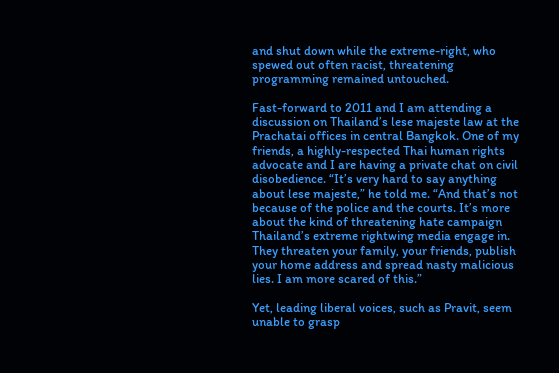and shut down while the extreme-right, who spewed out often racist, threatening programming remained untouched.

Fast-forward to 2011 and I am attending a discussion on Thailand’s lese majeste law at the Prachatai offices in central Bangkok. One of my friends, a highly-respected Thai human rights advocate and I are having a private chat on civil disobedience. “It’s very hard to say anything about lese majeste,” he told me. “And that’s not because of the police and the courts. It’s more about the kind of threatening hate campaign Thailand’s extreme rightwing media engage in. They threaten your family, your friends, publish your home address and spread nasty malicious lies. I am more scared of this.”

Yet, leading liberal voices, such as Pravit, seem unable to grasp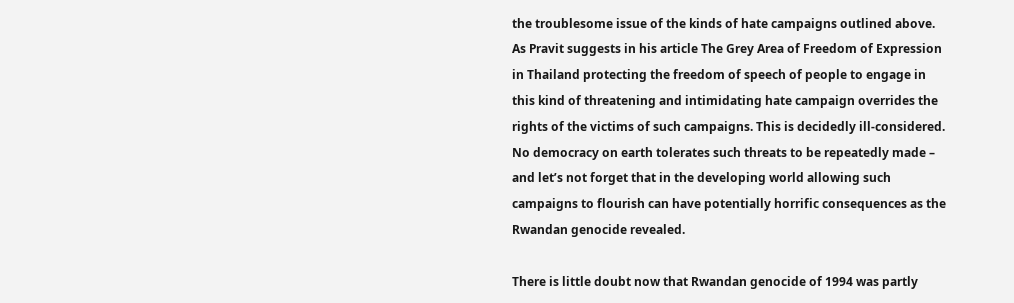the troublesome issue of the kinds of hate campaigns outlined above. As Pravit suggests in his article The Grey Area of Freedom of Expression in Thailand protecting the freedom of speech of people to engage in this kind of threatening and intimidating hate campaign overrides the rights of the victims of such campaigns. This is decidedly ill-considered. No democracy on earth tolerates such threats to be repeatedly made – and let’s not forget that in the developing world allowing such campaigns to flourish can have potentially horrific consequences as the Rwandan genocide revealed.

There is little doubt now that Rwandan genocide of 1994 was partly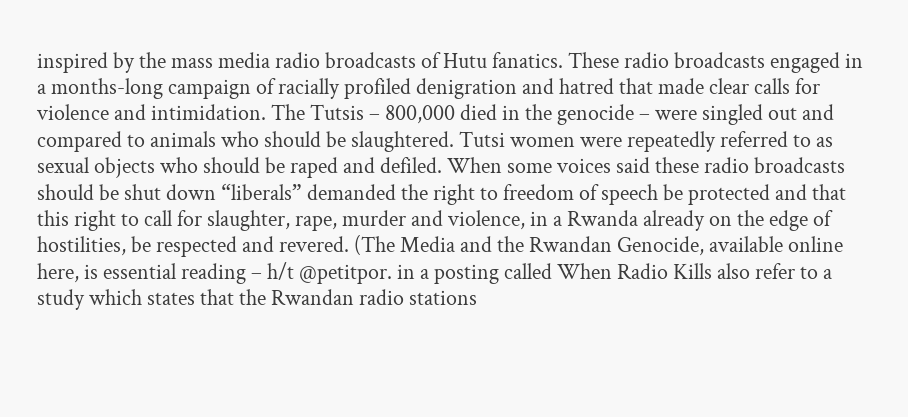inspired by the mass media radio broadcasts of Hutu fanatics. These radio broadcasts engaged in a months-long campaign of racially profiled denigration and hatred that made clear calls for violence and intimidation. The Tutsis – 800,000 died in the genocide – were singled out and compared to animals who should be slaughtered. Tutsi women were repeatedly referred to as sexual objects who should be raped and defiled. When some voices said these radio broadcasts should be shut down “liberals” demanded the right to freedom of speech be protected and that this right to call for slaughter, rape, murder and violence, in a Rwanda already on the edge of hostilities, be respected and revered. (The Media and the Rwandan Genocide, available online here, is essential reading – h/t @petitpor. in a posting called When Radio Kills also refer to a study which states that the Rwandan radio stations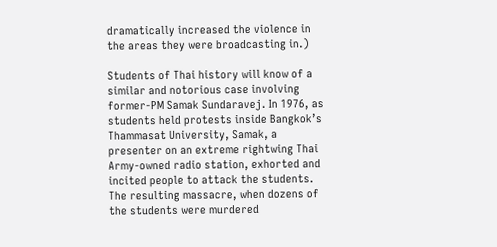dramatically increased the violence in the areas they were broadcasting in.)

Students of Thai history will know of a similar and notorious case involving former-PM Samak Sundaravej. In 1976, as students held protests inside Bangkok’s Thammasat University, Samak, a presenter on an extreme rightwing Thai Army-owned radio station, exhorted and incited people to attack the students. The resulting massacre, when dozens of the students were murdered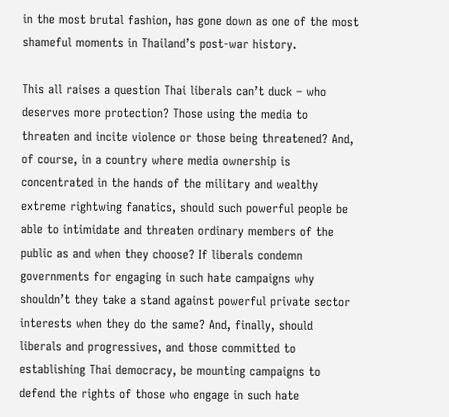in the most brutal fashion, has gone down as one of the most shameful moments in Thailand’s post-war history.

This all raises a question Thai liberals can’t duck – who deserves more protection? Those using the media to threaten and incite violence or those being threatened? And, of course, in a country where media ownership is concentrated in the hands of the military and wealthy extreme rightwing fanatics, should such powerful people be able to intimidate and threaten ordinary members of the public as and when they choose? If liberals condemn governments for engaging in such hate campaigns why shouldn’t they take a stand against powerful private sector interests when they do the same? And, finally, should liberals and progressives, and those committed to establishing Thai democracy, be mounting campaigns to defend the rights of those who engage in such hate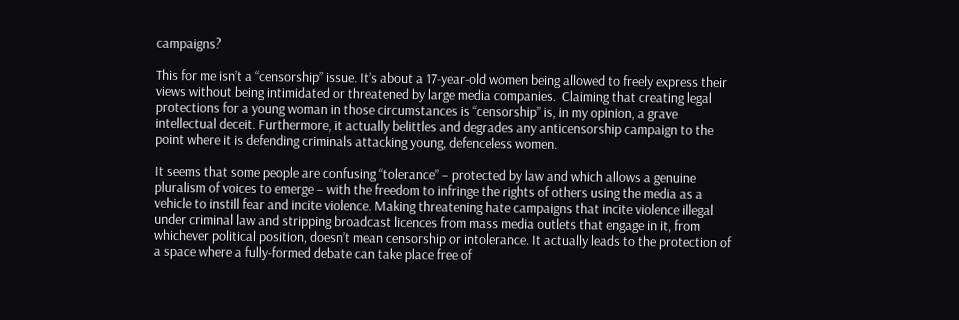campaigns?

This for me isn’t a “censorship” issue. It’s about a 17-year-old women being allowed to freely express their views without being intimidated or threatened by large media companies.  Claiming that creating legal protections for a young woman in those circumstances is “censorship” is, in my opinion, a grave intellectual deceit. Furthermore, it actually belittles and degrades any anticensorship campaign to the point where it is defending criminals attacking young, defenceless women.

It seems that some people are confusing “tolerance” – protected by law and which allows a genuine pluralism of voices to emerge – with the freedom to infringe the rights of others using the media as a vehicle to instill fear and incite violence. Making threatening hate campaigns that incite violence illegal under criminal law and stripping broadcast licences from mass media outlets that engage in it, from whichever political position, doesn’t mean censorship or intolerance. It actually leads to the protection of a space where a fully-formed debate can take place free of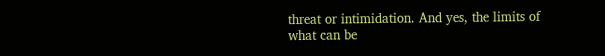threat or intimidation. And yes, the limits of what can be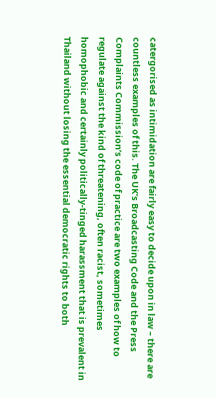catergorised as intimidation are fairly easy to decide upon in law – there are countless examples of this. The UK’s Broadcasting Code and the Press Complaints Commission’s code of practice are two examples of how to regulate against the kind of threatening, often racist, sometimes homophobic and certainly politically-tinged harassment that is prevalent in Thailand without losing the essential democratic rights to both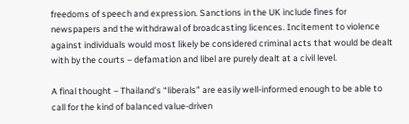freedoms of speech and expression. Sanctions in the UK include fines for newspapers and the withdrawal of broadcasting licences. Incitement to violence against individuals would most likely be considered criminal acts that would be dealt with by the courts – defamation and libel are purely dealt at a civil level.

A final thought – Thailand’s “liberals” are easily well-informed enough to be able to call for the kind of balanced value-driven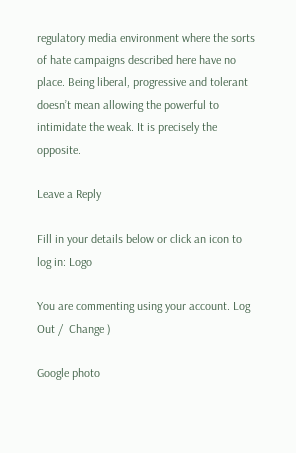regulatory media environment where the sorts of hate campaigns described here have no place. Being liberal, progressive and tolerant doesn’t mean allowing the powerful to intimidate the weak. It is precisely the opposite.

Leave a Reply

Fill in your details below or click an icon to log in: Logo

You are commenting using your account. Log Out /  Change )

Google photo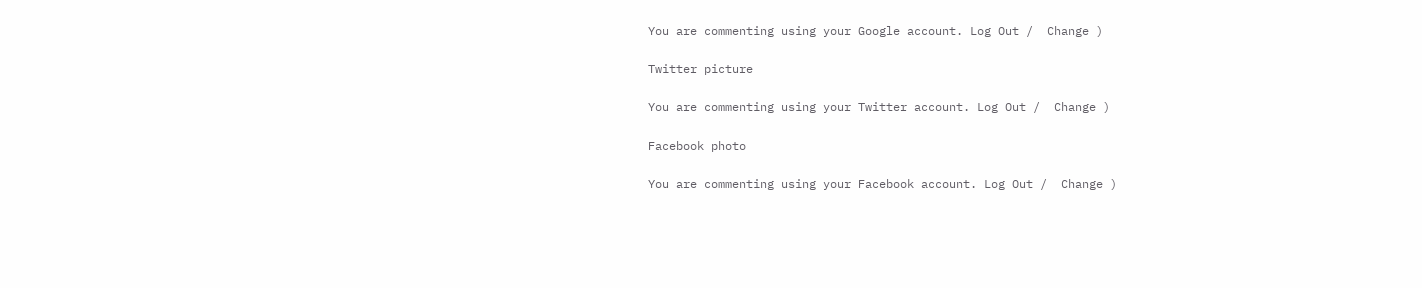You are commenting using your Google account. Log Out /  Change )

Twitter picture

You are commenting using your Twitter account. Log Out /  Change )

Facebook photo

You are commenting using your Facebook account. Log Out /  Change )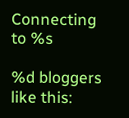Connecting to %s

%d bloggers like this: